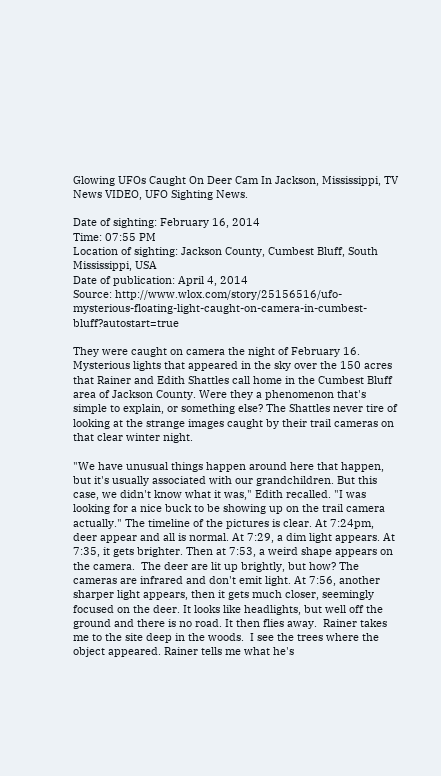Glowing UFOs Caught On Deer Cam In Jackson, Mississippi, TV News VIDEO, UFO Sighting News.

Date of sighting: February 16, 2014
Time: 07:55 PM
Location of sighting: Jackson County, Cumbest Bluff, South Mississippi, USA
Date of publication: April 4, 2014
Source: http://www.wlox.com/story/25156516/ufo-mysterious-floating-light-caught-on-camera-in-cumbest-bluff?autostart=true

They were caught on camera the night of February 16. Mysterious lights that appeared in the sky over the 150 acres that Rainer and Edith Shattles call home in the Cumbest Bluff area of Jackson County. Were they a phenomenon that's simple to explain, or something else? The Shattles never tire of looking at the strange images caught by their trail cameras on that clear winter night.

"We have unusual things happen around here that happen, but it's usually associated with our grandchildren. But this case, we didn't know what it was," Edith recalled. "I was looking for a nice buck to be showing up on the trail camera actually." The timeline of the pictures is clear. At 7:24pm, deer appear and all is normal. At 7:29, a dim light appears. At 7:35, it gets brighter. Then at 7:53, a weird shape appears on the camera.  The deer are lit up brightly, but how? The cameras are infrared and don't emit light. At 7:56, another sharper light appears, then it gets much closer, seemingly focused on the deer. It looks like headlights, but well off the ground and there is no road. It then flies away.  Rainer takes me to the site deep in the woods.  I see the trees where the object appeared. Rainer tells me what he's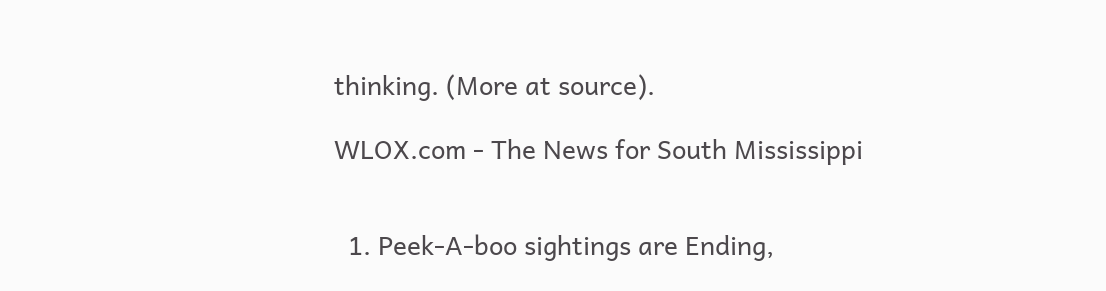thinking. (More at source).

WLOX.com - The News for South Mississippi


  1. Peek-A-boo sightings are Ending,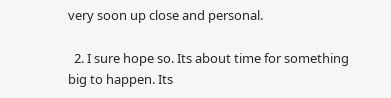very soon up close and personal.

  2. I sure hope so. Its about time for something big to happen. Its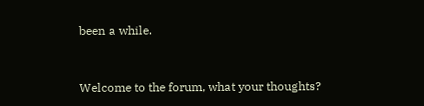been a while.


Welcome to the forum, what your thoughts?